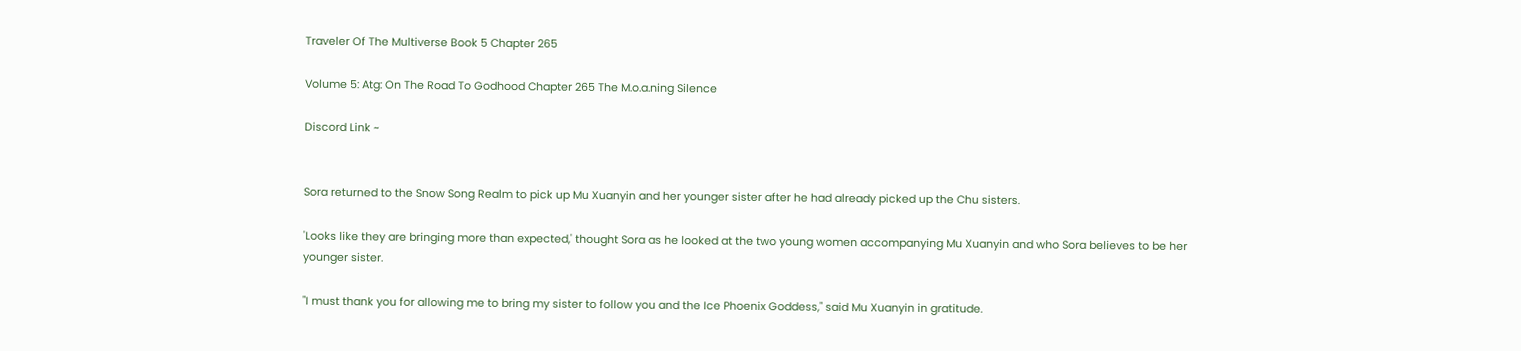Traveler Of The Multiverse Book 5 Chapter 265

Volume 5: Atg: On The Road To Godhood Chapter 265 The M.o.a.ning Silence

Discord Link ~


Sora returned to the Snow Song Realm to pick up Mu Xuanyin and her younger sister after he had already picked up the Chu sisters.

'Looks like they are bringing more than expected,' thought Sora as he looked at the two young women accompanying Mu Xuanyin and who Sora believes to be her younger sister.

"I must thank you for allowing me to bring my sister to follow you and the Ice Phoenix Goddess," said Mu Xuanyin in gratitude.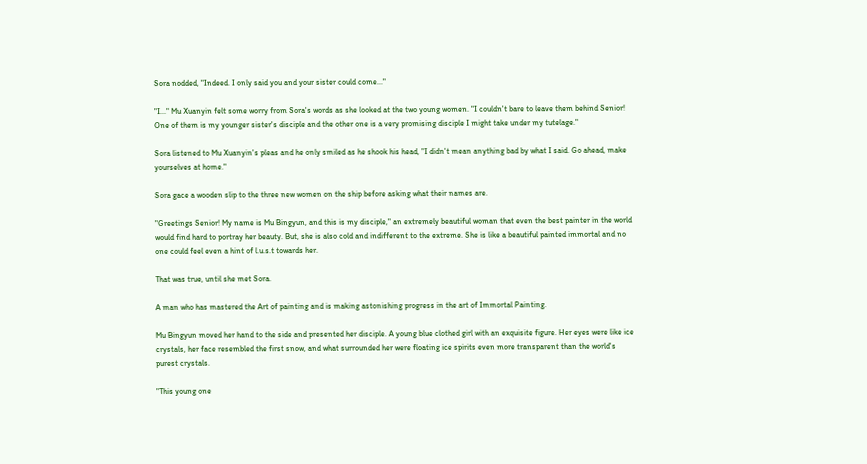Sora nodded, "Indeed. I only said you and your sister could come..."

"I..." Mu Xuanyin felt some worry from Sora's words as she looked at the two young women. "I couldn't bare to leave them behind Senior! One of them is my younger sister's disciple and the other one is a very promising disciple I might take under my tutelage."

Sora listened to Mu Xuanyin's pleas and he only smiled as he shook his head, "I didn't mean anything bad by what I said. Go ahead, make yourselves at home."

Sora gace a wooden slip to the three new women on the ship before asking what their names are.

"Greetings Senior! My name is Mu Bingyun, and this is my disciple," an extremely beautiful woman that even the best painter in the world would find hard to portray her beauty. But, she is also cold and indifferent to the extreme. She is like a beautiful painted immortal and no one could feel even a hint of l.u.s.t towards her.

That was true, until she met Sora.

A man who has mastered the Art of painting and is making astonishing progress in the art of Immortal Painting.

Mu Bingyun moved her hand to the side and presented her disciple. A young blue clothed girl with an exquisite figure. Her eyes were like ice crystals, her face resembled the first snow, and what surrounded her were floating ice spirits even more transparent than the world's purest crystals.

"This young one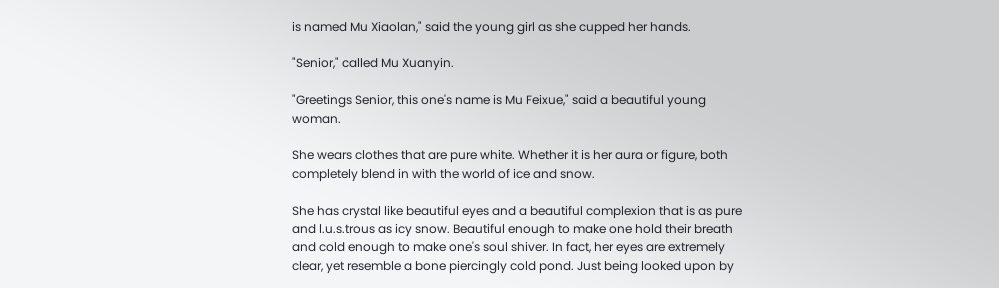is named Mu Xiaolan," said the young girl as she cupped her hands.

"Senior," called Mu Xuanyin.

"Greetings Senior, this one's name is Mu Feixue," said a beautiful young woman.

She wears clothes that are pure white. Whether it is her aura or figure, both completely blend in with the world of ice and snow.

She has crystal like beautiful eyes and a beautiful complexion that is as pure and l.u.s.trous as icy snow. Beautiful enough to make one hold their breath and cold enough to make one's soul shiver. In fact, her eyes are extremely clear, yet resemble a bone piercingly cold pond. Just being looked upon by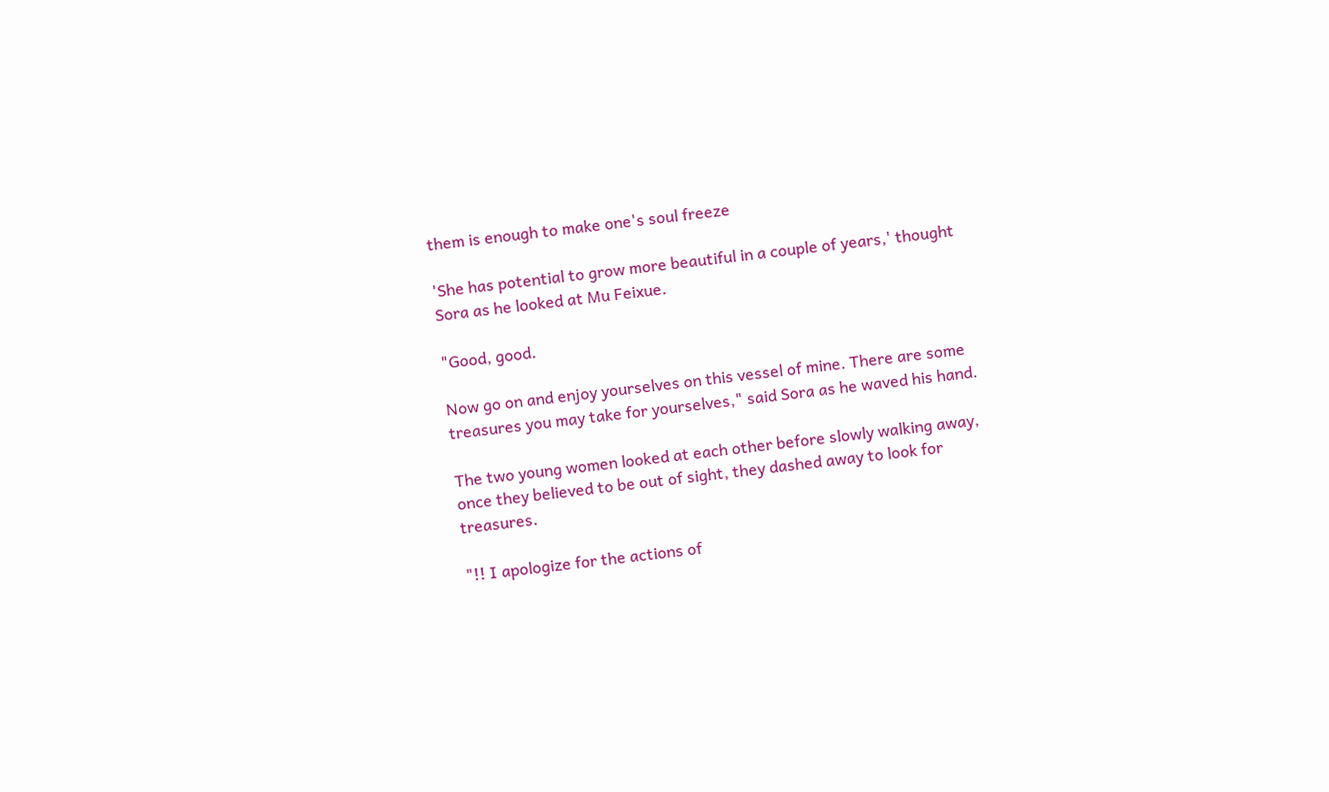them is enough to make one's soul freeze

'She has potential to grow more beautiful in a couple of years,' thought Sora as he looked at Mu Feixue.

"Good, good.

Now go on and enjoy yourselves on this vessel of mine. There are some treasures you may take for yourselves," said Sora as he waved his hand.

The two young women looked at each other before slowly walking away, once they believed to be out of sight, they dashed away to look for treasures.

"!! I apologize for the actions of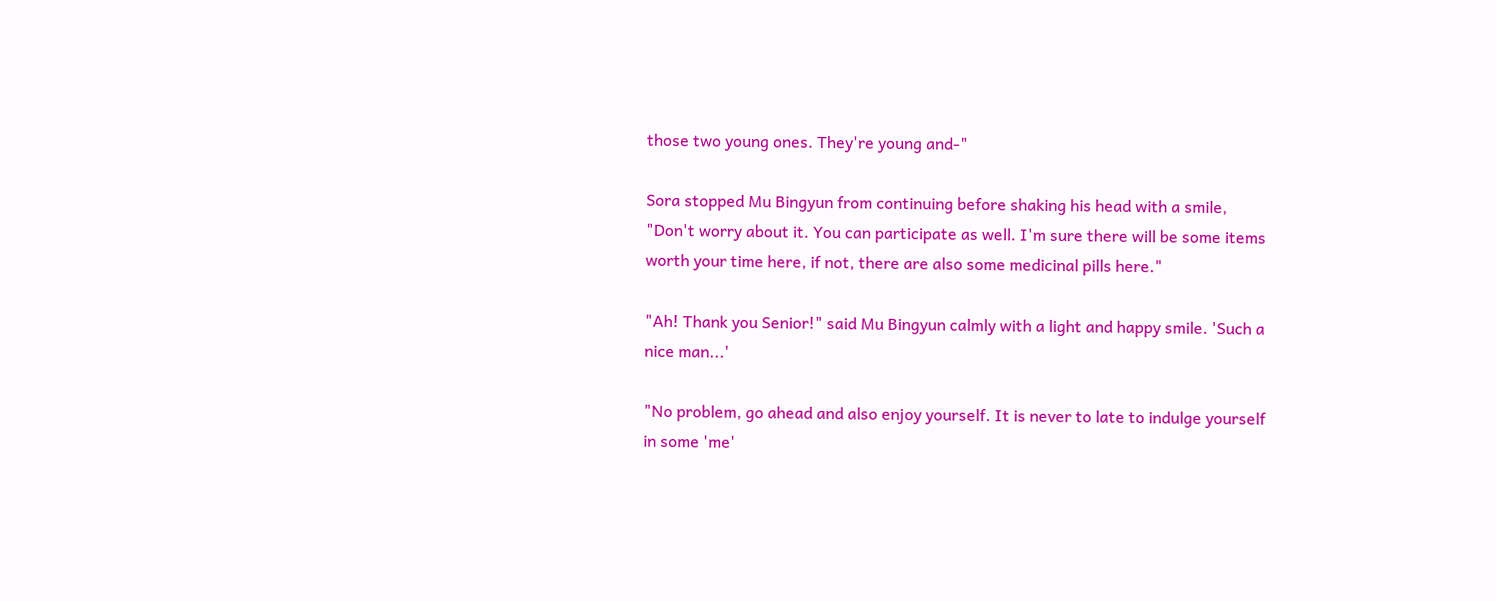those two young ones. They're young and-"

Sora stopped Mu Bingyun from continuing before shaking his head with a smile, "Don't worry about it. You can participate as well. I'm sure there will be some items worth your time here, if not, there are also some medicinal pills here."

"Ah! Thank you Senior!" said Mu Bingyun calmly with a light and happy smile. 'Such a nice man...'

"No problem, go ahead and also enjoy yourself. It is never to late to indulge yourself in some 'me'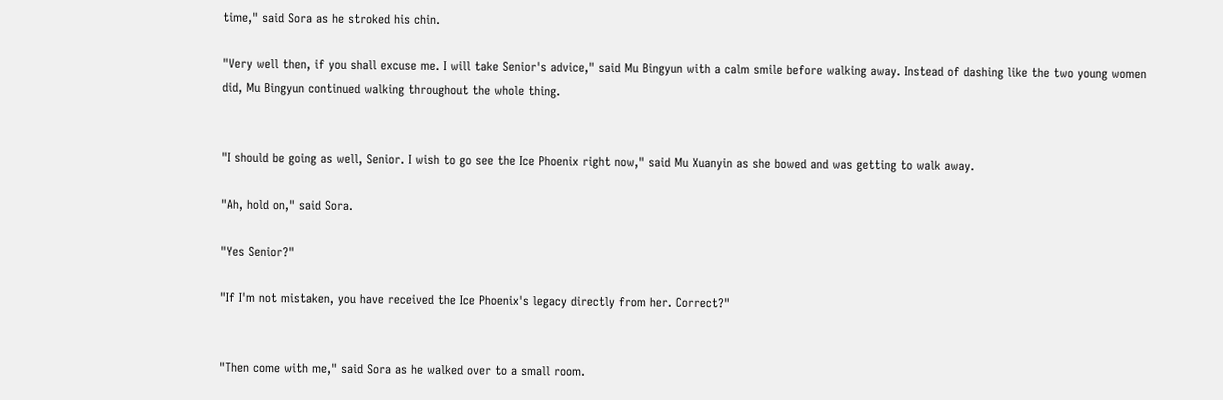time," said Sora as he stroked his chin.

"Very well then, if you shall excuse me. I will take Senior's advice," said Mu Bingyun with a calm smile before walking away. Instead of dashing like the two young women did, Mu Bingyun continued walking throughout the whole thing.


"I should be going as well, Senior. I wish to go see the Ice Phoenix right now," said Mu Xuanyin as she bowed and was getting to walk away.

"Ah, hold on," said Sora.

"Yes Senior?"

"If I'm not mistaken, you have received the Ice Phoenix's legacy directly from her. Correct?"


"Then come with me," said Sora as he walked over to a small room.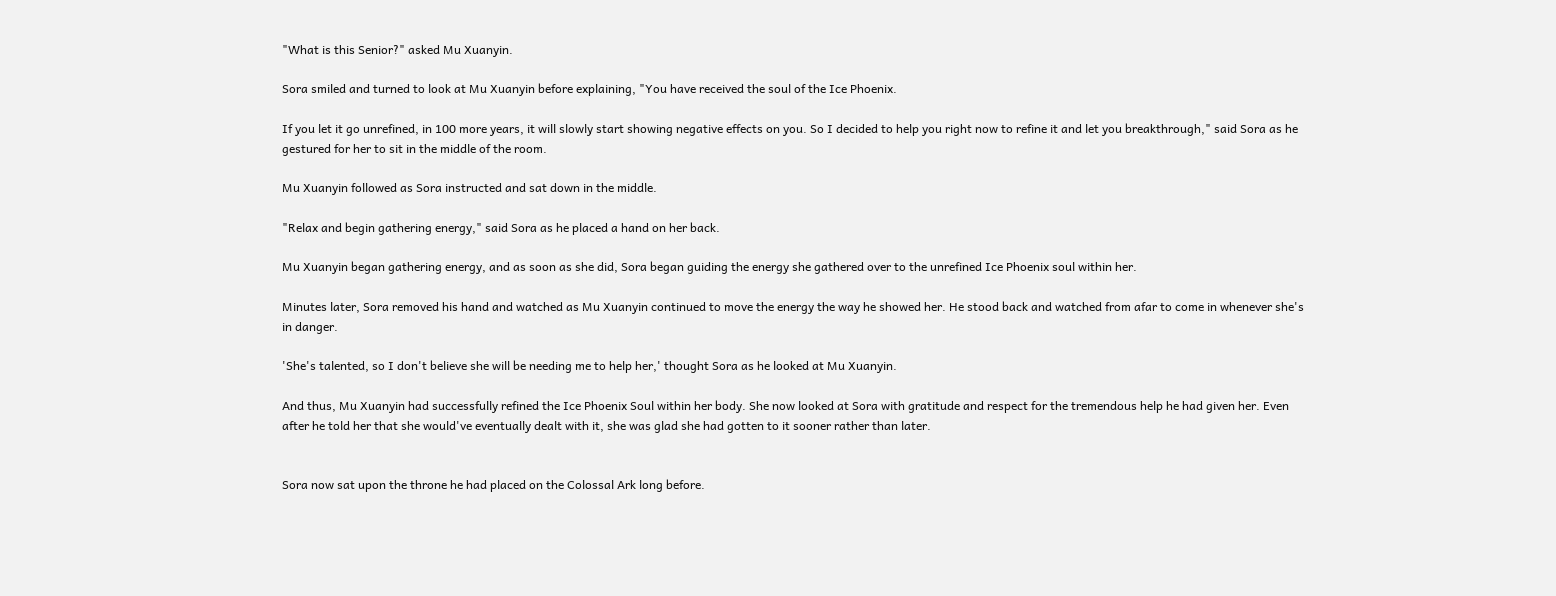"What is this Senior?" asked Mu Xuanyin.

Sora smiled and turned to look at Mu Xuanyin before explaining, "You have received the soul of the Ice Phoenix.

If you let it go unrefined, in 100 more years, it will slowly start showing negative effects on you. So I decided to help you right now to refine it and let you breakthrough," said Sora as he gestured for her to sit in the middle of the room.

Mu Xuanyin followed as Sora instructed and sat down in the middle.

"Relax and begin gathering energy," said Sora as he placed a hand on her back.

Mu Xuanyin began gathering energy, and as soon as she did, Sora began guiding the energy she gathered over to the unrefined Ice Phoenix soul within her.

Minutes later, Sora removed his hand and watched as Mu Xuanyin continued to move the energy the way he showed her. He stood back and watched from afar to come in whenever she's in danger.

'She's talented, so I don't believe she will be needing me to help her,' thought Sora as he looked at Mu Xuanyin.

And thus, Mu Xuanyin had successfully refined the Ice Phoenix Soul within her body. She now looked at Sora with gratitude and respect for the tremendous help he had given her. Even after he told her that she would've eventually dealt with it, she was glad she had gotten to it sooner rather than later.


Sora now sat upon the throne he had placed on the Colossal Ark long before.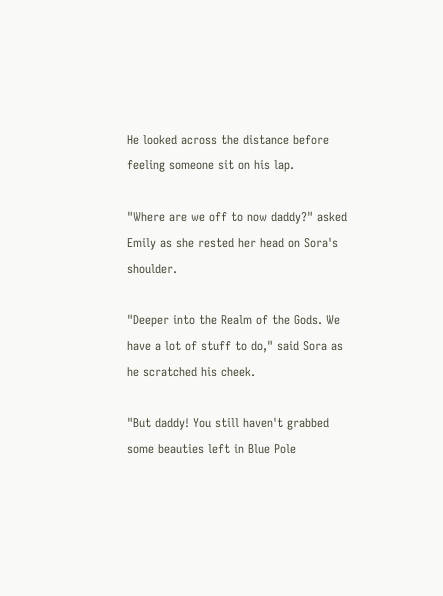He looked across the distance before feeling someone sit on his lap.

"Where are we off to now daddy?" asked Emily as she rested her head on Sora's shoulder.

"Deeper into the Realm of the Gods. We have a lot of stuff to do," said Sora as he scratched his cheek.

"But daddy! You still haven't grabbed some beauties left in Blue Pole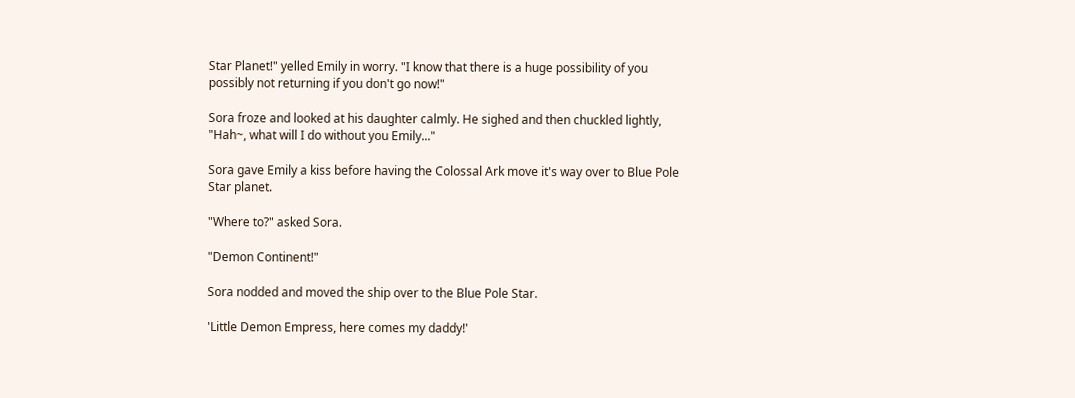Star Planet!" yelled Emily in worry. "I know that there is a huge possibility of you possibly not returning if you don't go now!"

Sora froze and looked at his daughter calmly. He sighed and then chuckled lightly, "Hah~, what will I do without you Emily..."

Sora gave Emily a kiss before having the Colossal Ark move it's way over to Blue Pole Star planet.

"Where to?" asked Sora.

"Demon Continent!"

Sora nodded and moved the ship over to the Blue Pole Star.

'Little Demon Empress, here comes my daddy!'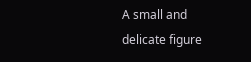A small and delicate figure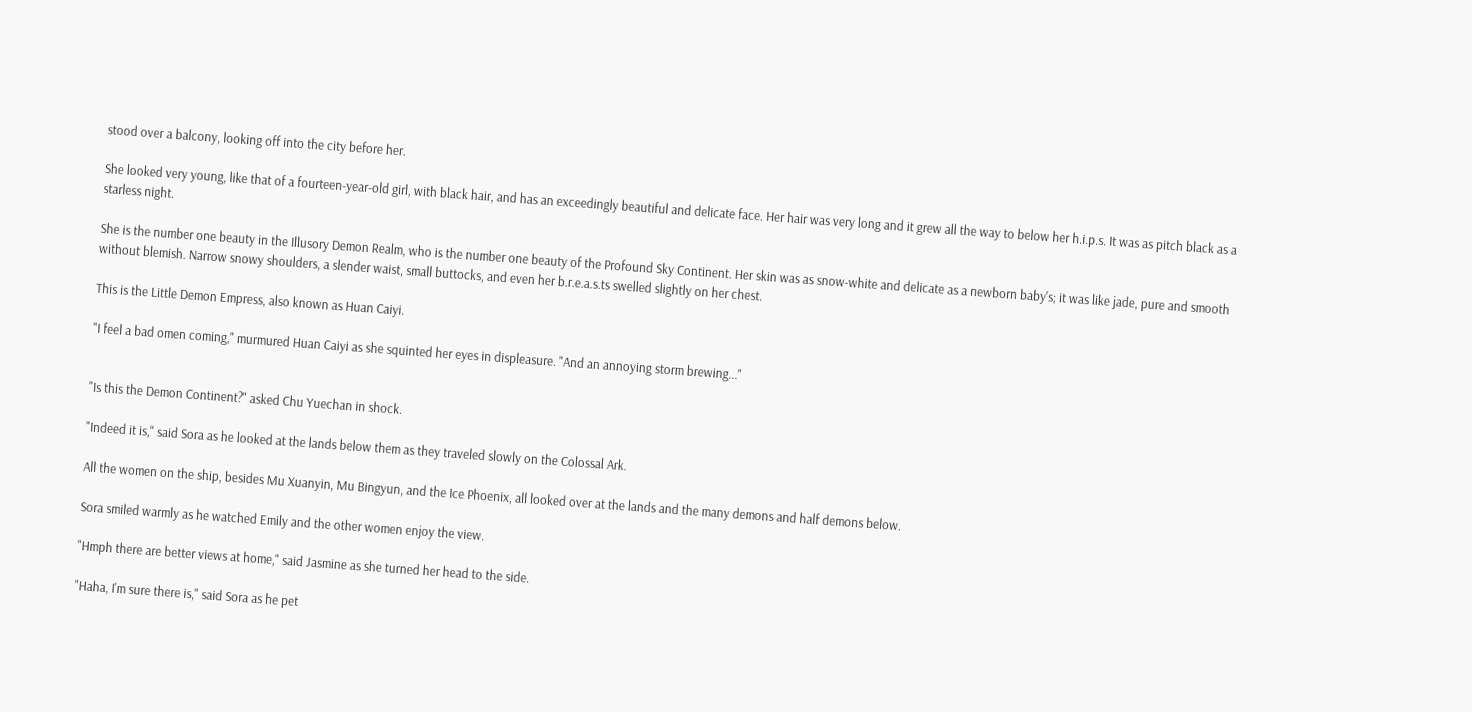stood over a balcony, looking off into the city before her.

She looked very young, like that of a fourteen-year-old girl, with black hair, and has an exceedingly beautiful and delicate face. Her hair was very long and it grew all the way to below her h.i.p.s. It was as pitch black as a starless night.

She is the number one beauty in the Illusory Demon Realm, who is the number one beauty of the Profound Sky Continent. Her skin was as snow-white and delicate as a newborn baby's; it was like jade, pure and smooth without blemish. Narrow snowy shoulders, a slender waist, small buttocks, and even her b.r.e.a.s.ts swelled slightly on her chest.

This is the Little Demon Empress, also known as Huan Caiyi.

"I feel a bad omen coming," murmured Huan Caiyi as she squinted her eyes in displeasure. "And an annoying storm brewing..."


"Is this the Demon Continent?" asked Chu Yuechan in shock.

"Indeed it is," said Sora as he looked at the lands below them as they traveled slowly on the Colossal Ark.

All the women on the ship, besides Mu Xuanyin, Mu Bingyun, and the Ice Phoenix, all looked over at the lands and the many demons and half demons below.

Sora smiled warmly as he watched Emily and the other women enjoy the view.

"Hmph there are better views at home," said Jasmine as she turned her head to the side.

"Haha, I'm sure there is," said Sora as he pet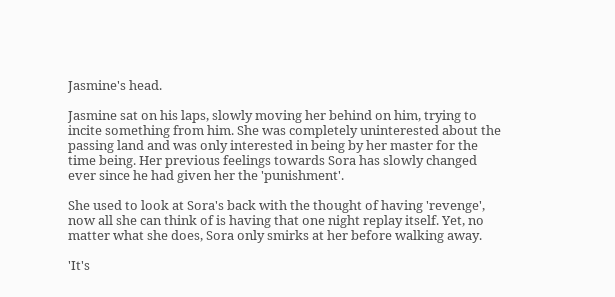Jasmine's head.

Jasmine sat on his laps, slowly moving her behind on him, trying to incite something from him. She was completely uninterested about the passing land and was only interested in being by her master for the time being. Her previous feelings towards Sora has slowly changed ever since he had given her the 'punishment'.

She used to look at Sora's back with the thought of having 'revenge', now all she can think of is having that one night replay itself. Yet, no matter what she does, Sora only smirks at her before walking away.

'It's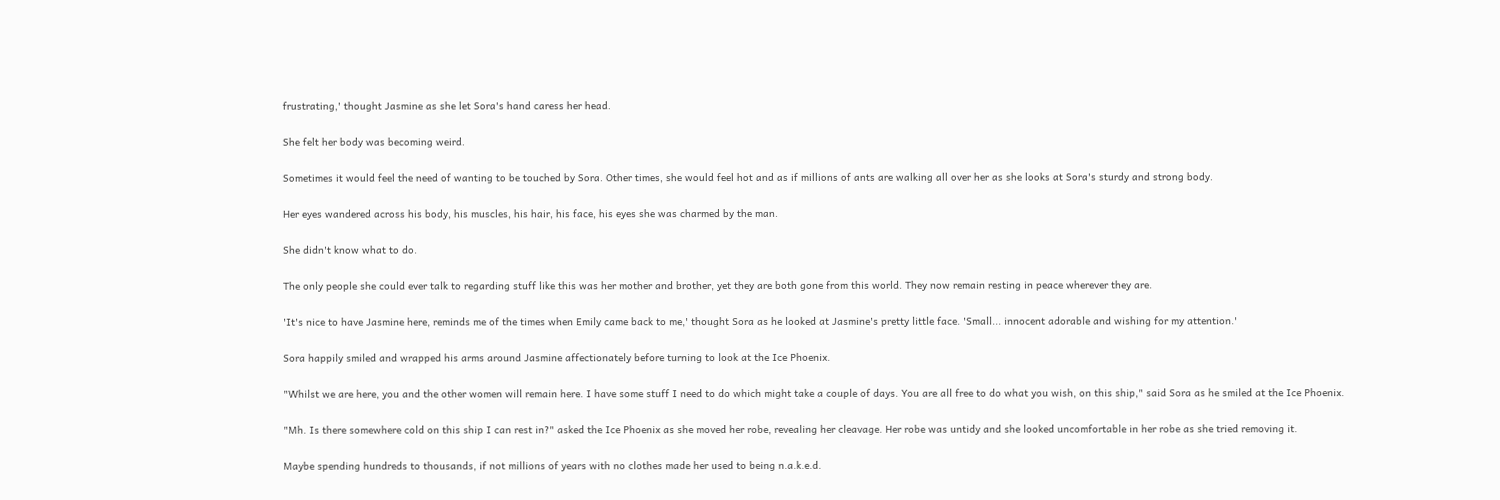frustrating,' thought Jasmine as she let Sora's hand caress her head.

She felt her body was becoming weird.

Sometimes it would feel the need of wanting to be touched by Sora. Other times, she would feel hot and as if millions of ants are walking all over her as she looks at Sora's sturdy and strong body.

Her eyes wandered across his body, his muscles, his hair, his face, his eyes she was charmed by the man.

She didn't know what to do.

The only people she could ever talk to regarding stuff like this was her mother and brother, yet they are both gone from this world. They now remain resting in peace wherever they are.

'It's nice to have Jasmine here, reminds me of the times when Emily came back to me,' thought Sora as he looked at Jasmine's pretty little face. 'Small... innocent adorable and wishing for my attention.'

Sora happily smiled and wrapped his arms around Jasmine affectionately before turning to look at the Ice Phoenix.

"Whilst we are here, you and the other women will remain here. I have some stuff I need to do which might take a couple of days. You are all free to do what you wish, on this ship," said Sora as he smiled at the Ice Phoenix.

"Mh. Is there somewhere cold on this ship I can rest in?" asked the Ice Phoenix as she moved her robe, revealing her cleavage. Her robe was untidy and she looked uncomfortable in her robe as she tried removing it.

Maybe spending hundreds to thousands, if not millions of years with no clothes made her used to being n.a.k.e.d.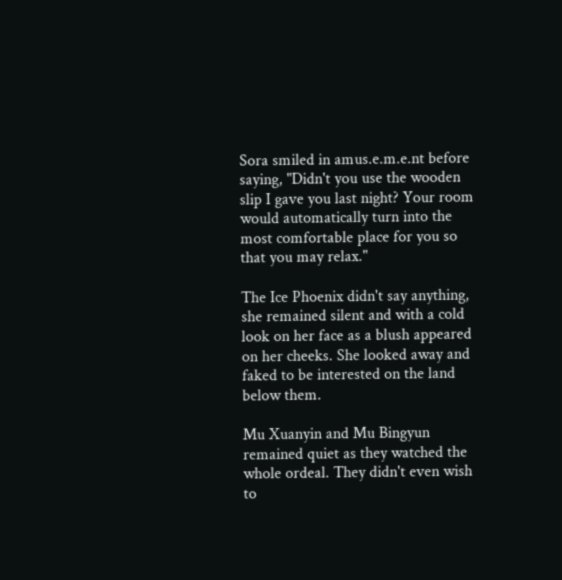Sora smiled in amus.e.m.e.nt before saying, "Didn't you use the wooden slip I gave you last night? Your room would automatically turn into the most comfortable place for you so that you may relax."

The Ice Phoenix didn't say anything, she remained silent and with a cold look on her face as a blush appeared on her cheeks. She looked away and faked to be interested on the land below them.

Mu Xuanyin and Mu Bingyun remained quiet as they watched the whole ordeal. They didn't even wish to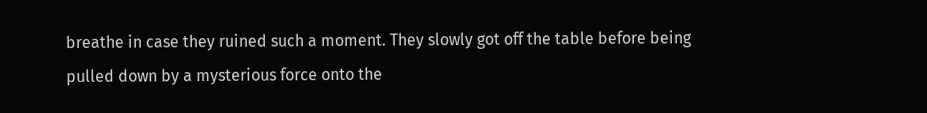breathe in case they ruined such a moment. They slowly got off the table before being pulled down by a mysterious force onto the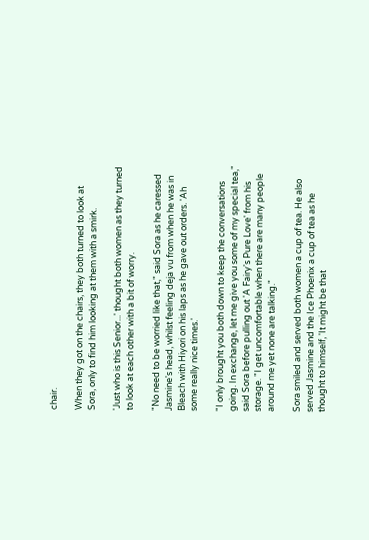chair.

When they got on the chairs, they both turned to look at Sora, only to find him looking at them with a smirk.

'Just who is this Senior...' thought both women as they turned to look at each other with a bit of worry.

"No need to be worried like that," said Sora as he caressed Jasmine's head, whilst feeling deja vu from when he was in Bleach with Hiyori on his laps as he gave out orders. 'Ah some really nice times.'

"I only brought you both down to keep the conversations going. In exchange, let me give you some of my special tea," said Sora before pulling out 'A Fairy's Pure Love' from his storage. "I get uncomfortable when there are many people around me yet none are talking."

Sora smiled and served both women a cup of tea. He also served Jasmine and the Ice Phoenix a cup of tea as he thought to himself, 'It might be that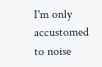I'm only accustomed to noise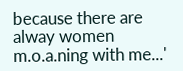because there are alway women m.o.a.ning with me...'